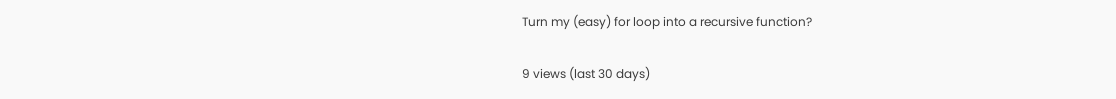Turn my (easy) for loop into a recursive function?

9 views (last 30 days)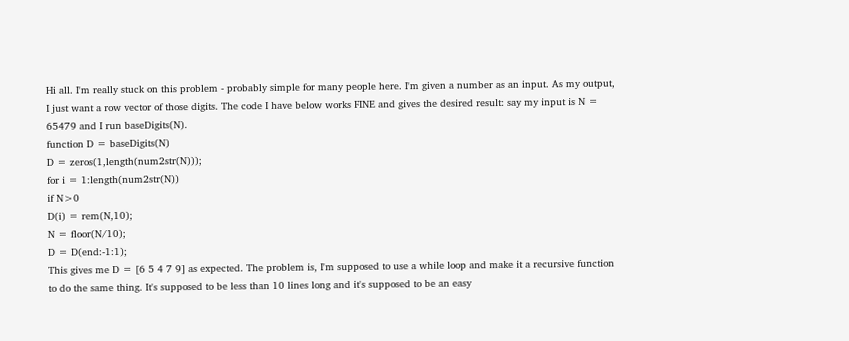Hi all. I'm really stuck on this problem - probably simple for many people here. I'm given a number as an input. As my output, I just want a row vector of those digits. The code I have below works FINE and gives the desired result: say my input is N = 65479 and I run baseDigits(N).
function D = baseDigits(N)
D = zeros(1,length(num2str(N)));
for i = 1:length(num2str(N))
if N>0
D(i) = rem(N,10);
N = floor(N/10);
D = D(end:-1:1);
This gives me D = [6 5 4 7 9] as expected. The problem is, I'm supposed to use a while loop and make it a recursive function to do the same thing. It's supposed to be less than 10 lines long and it's supposed to be an easy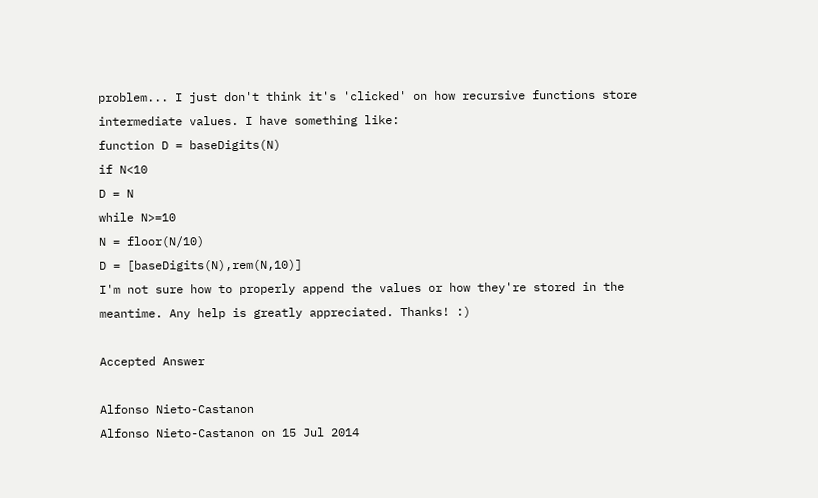problem... I just don't think it's 'clicked' on how recursive functions store intermediate values. I have something like:
function D = baseDigits(N)
if N<10
D = N
while N>=10
N = floor(N/10)
D = [baseDigits(N),rem(N,10)]
I'm not sure how to properly append the values or how they're stored in the meantime. Any help is greatly appreciated. Thanks! :)

Accepted Answer

Alfonso Nieto-Castanon
Alfonso Nieto-Castanon on 15 Jul 2014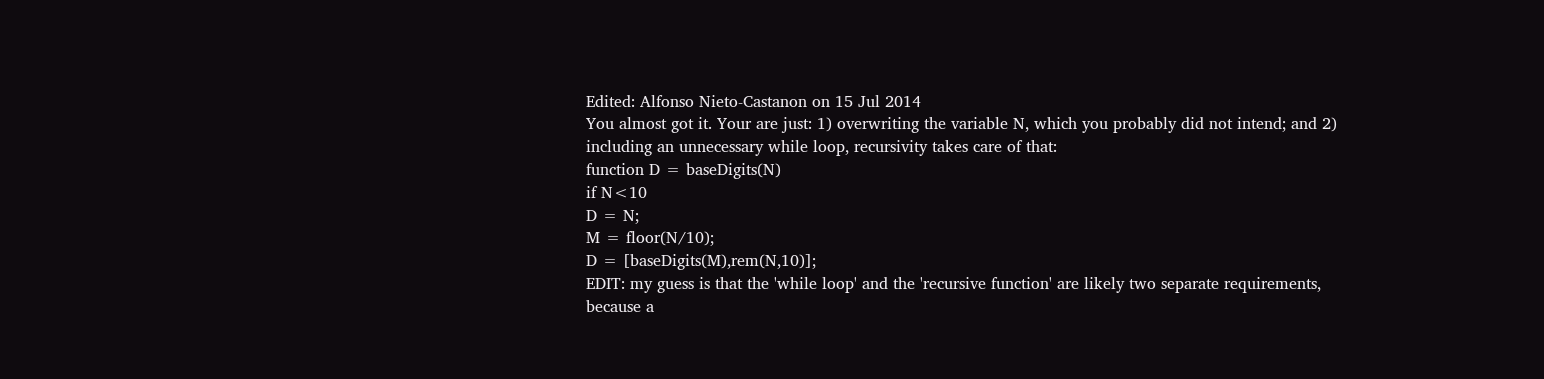Edited: Alfonso Nieto-Castanon on 15 Jul 2014
You almost got it. Your are just: 1) overwriting the variable N, which you probably did not intend; and 2) including an unnecessary while loop, recursivity takes care of that:
function D = baseDigits(N)
if N<10
D = N;
M = floor(N/10);
D = [baseDigits(M),rem(N,10)];
EDIT: my guess is that the 'while loop' and the 'recursive function' are likely two separate requirements, because a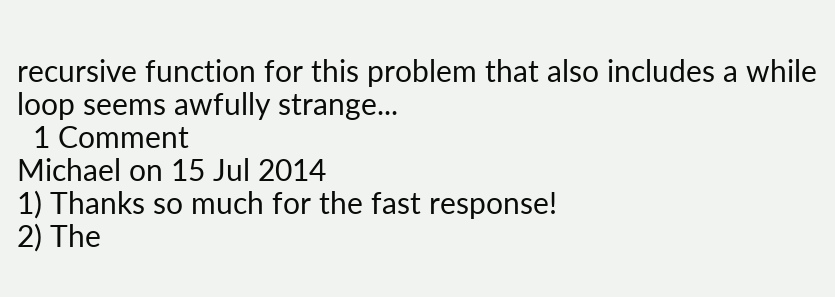recursive function for this problem that also includes a while loop seems awfully strange...
  1 Comment
Michael on 15 Jul 2014
1) Thanks so much for the fast response!
2) The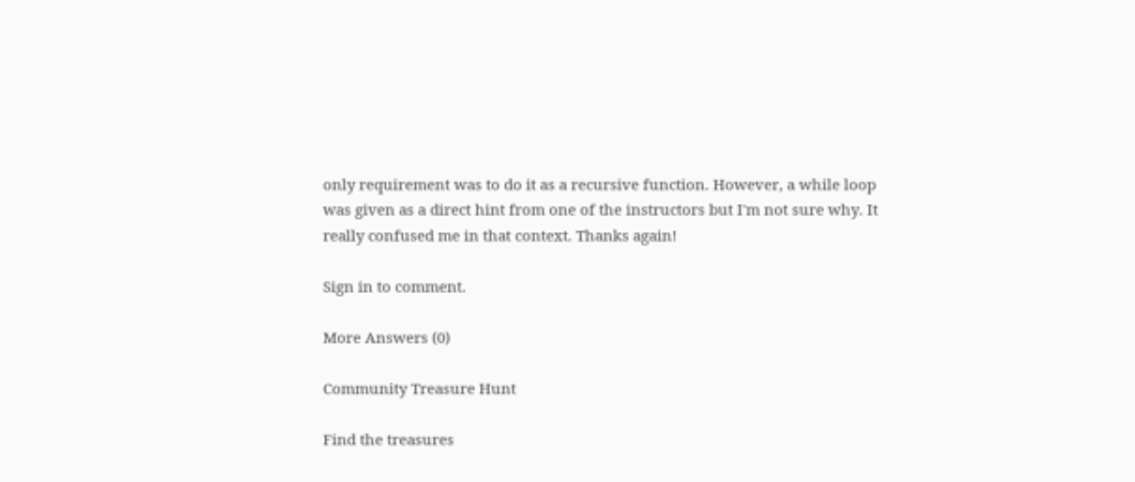only requirement was to do it as a recursive function. However, a while loop was given as a direct hint from one of the instructors but I'm not sure why. It really confused me in that context. Thanks again!

Sign in to comment.

More Answers (0)

Community Treasure Hunt

Find the treasures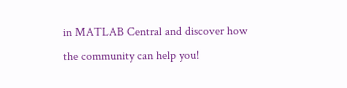in MATLAB Central and discover how the community can help you!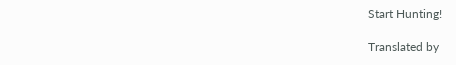Start Hunting!

Translated by